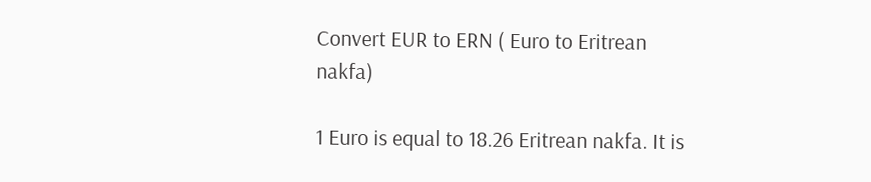Convert EUR to ERN ( Euro to Eritrean nakfa)

1 Euro is equal to 18.26 Eritrean nakfa. It is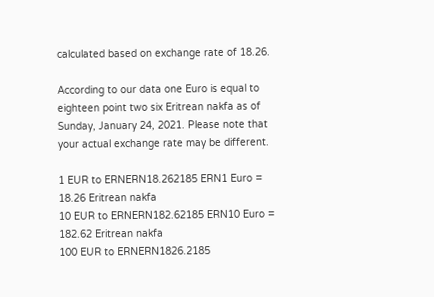calculated based on exchange rate of 18.26.

According to our data one Euro is equal to eighteen point two six Eritrean nakfa as of Sunday, January 24, 2021. Please note that your actual exchange rate may be different.

1 EUR to ERNERN18.262185 ERN1 Euro = 18.26 Eritrean nakfa
10 EUR to ERNERN182.62185 ERN10 Euro = 182.62 Eritrean nakfa
100 EUR to ERNERN1826.2185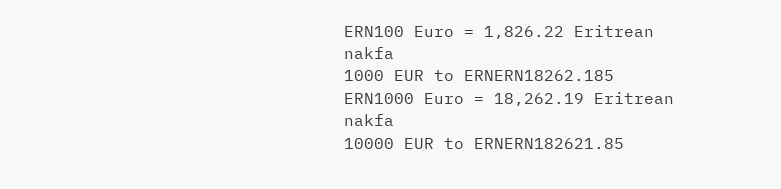ERN100 Euro = 1,826.22 Eritrean nakfa
1000 EUR to ERNERN18262.185 ERN1000 Euro = 18,262.19 Eritrean nakfa
10000 EUR to ERNERN182621.85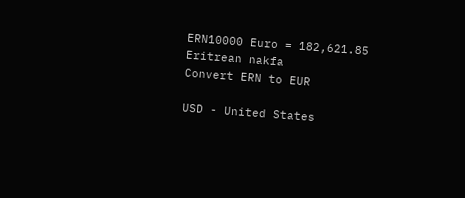ERN10000 Euro = 182,621.85 Eritrean nakfa
Convert ERN to EUR

USD - United States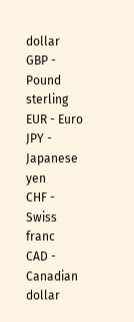dollar
GBP - Pound sterling
EUR - Euro
JPY - Japanese yen
CHF - Swiss franc
CAD - Canadian dollar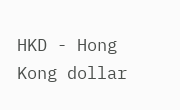HKD - Hong Kong dollar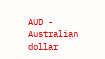AUD - Australian dollar